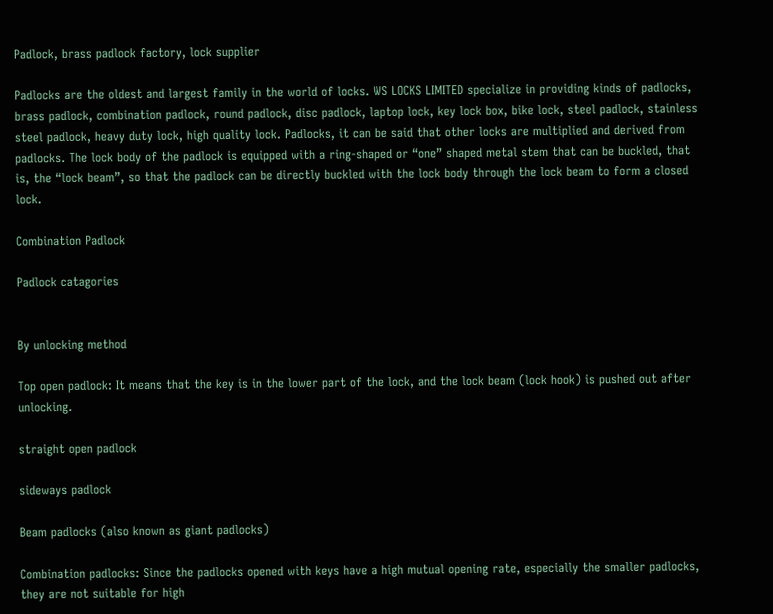Padlock, brass padlock factory, lock supplier

Padlocks are the oldest and largest family in the world of locks. WS LOCKS LIMITED specialize in providing kinds of padlocks, brass padlock, combination padlock, round padlock, disc padlock, laptop lock, key lock box, bike lock, steel padlock, stainless steel padlock, heavy duty lock, high quality lock. Padlocks, it can be said that other locks are multiplied and derived from padlocks. The lock body of the padlock is equipped with a ring-shaped or “one” shaped metal stem that can be buckled, that is, the “lock beam”, so that the padlock can be directly buckled with the lock body through the lock beam to form a closed lock.

Combination Padlock

Padlock catagories


By unlocking method

Top open padlock: It means that the key is in the lower part of the lock, and the lock beam (lock hook) is pushed out after unlocking.

straight open padlock

sideways padlock

Beam padlocks (also known as giant padlocks)

Combination padlocks: Since the padlocks opened with keys have a high mutual opening rate, especially the smaller padlocks, they are not suitable for high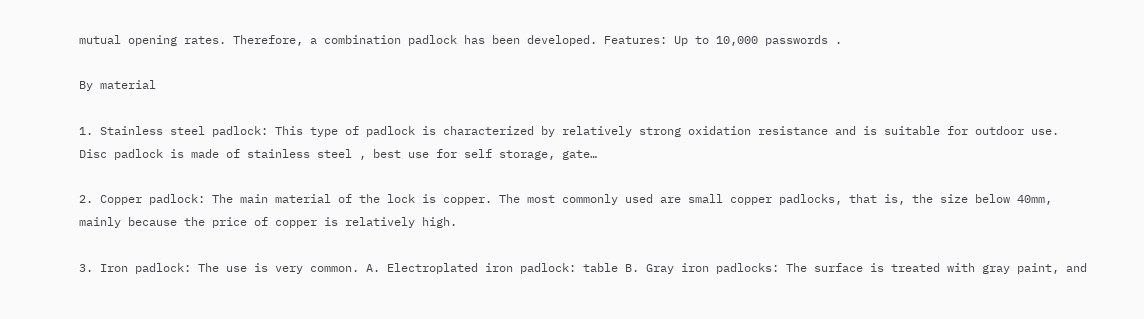mutual opening rates. Therefore, a combination padlock has been developed. Features: Up to 10,000 passwords .

By material

1. Stainless steel padlock: This type of padlock is characterized by relatively strong oxidation resistance and is suitable for outdoor use. Disc padlock is made of stainless steel , best use for self storage, gate…

2. Copper padlock: The main material of the lock is copper. The most commonly used are small copper padlocks, that is, the size below 40mm, mainly because the price of copper is relatively high.

3. Iron padlock: The use is very common. A. Electroplated iron padlock: table B. Gray iron padlocks: The surface is treated with gray paint, and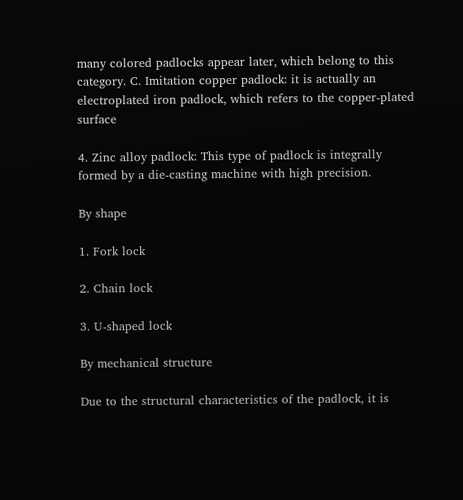many colored padlocks appear later, which belong to this category. C. Imitation copper padlock: it is actually an electroplated iron padlock, which refers to the copper-plated surface

4. Zinc alloy padlock: This type of padlock is integrally formed by a die-casting machine with high precision.

By shape

1. Fork lock

2. Chain lock

3. U-shaped lock

By mechanical structure

Due to the structural characteristics of the padlock, it is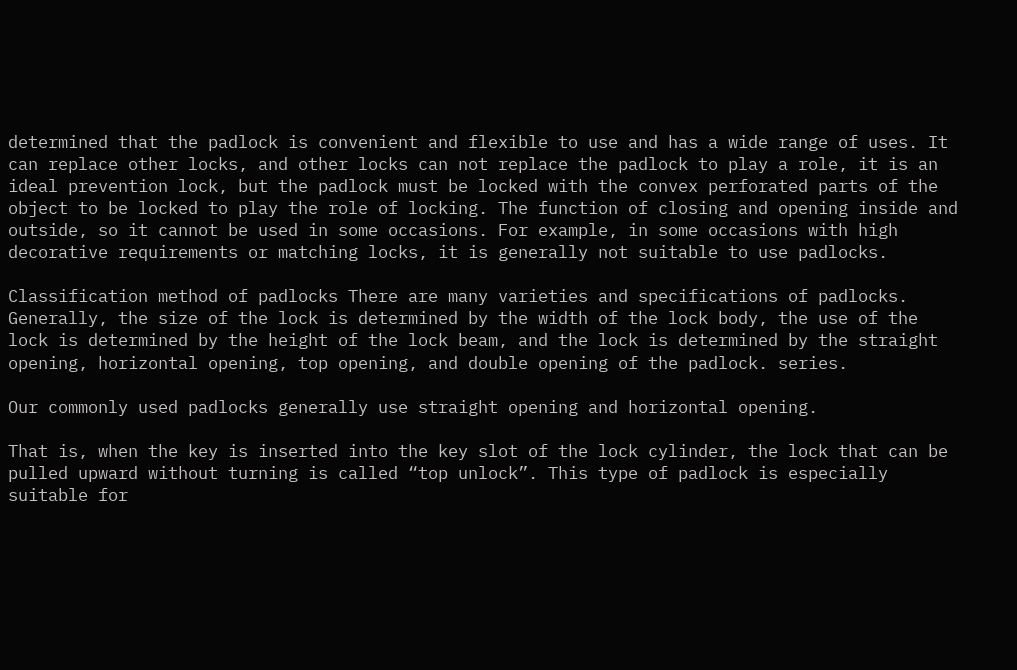determined that the padlock is convenient and flexible to use and has a wide range of uses. It can replace other locks, and other locks can not replace the padlock to play a role, it is an ideal prevention lock, but the padlock must be locked with the convex perforated parts of the object to be locked to play the role of locking. The function of closing and opening inside and outside, so it cannot be used in some occasions. For example, in some occasions with high decorative requirements or matching locks, it is generally not suitable to use padlocks.

Classification method of padlocks There are many varieties and specifications of padlocks. Generally, the size of the lock is determined by the width of the lock body, the use of the lock is determined by the height of the lock beam, and the lock is determined by the straight opening, horizontal opening, top opening, and double opening of the padlock. series.

Our commonly used padlocks generally use straight opening and horizontal opening.

That is, when the key is inserted into the key slot of the lock cylinder, the lock that can be pulled upward without turning is called “top unlock”. This type of padlock is especially suitable for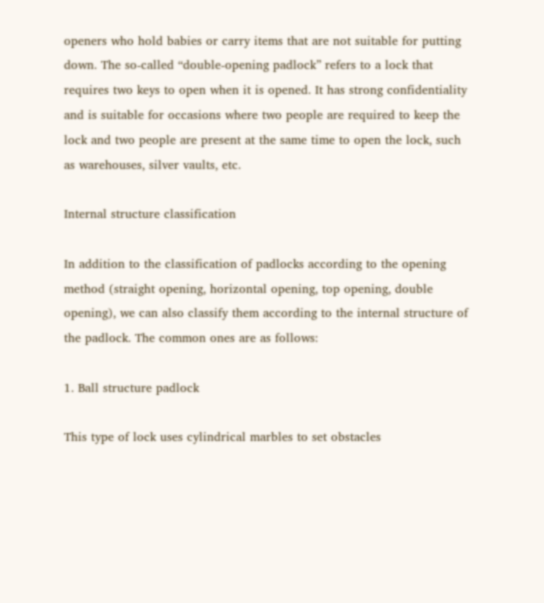openers who hold babies or carry items that are not suitable for putting down. The so-called “double-opening padlock” refers to a lock that requires two keys to open when it is opened. It has strong confidentiality and is suitable for occasions where two people are required to keep the lock and two people are present at the same time to open the lock, such as warehouses, silver vaults, etc.

Internal structure classification

In addition to the classification of padlocks according to the opening method (straight opening, horizontal opening, top opening, double opening), we can also classify them according to the internal structure of the padlock. The common ones are as follows:

1. Ball structure padlock

This type of lock uses cylindrical marbles to set obstacles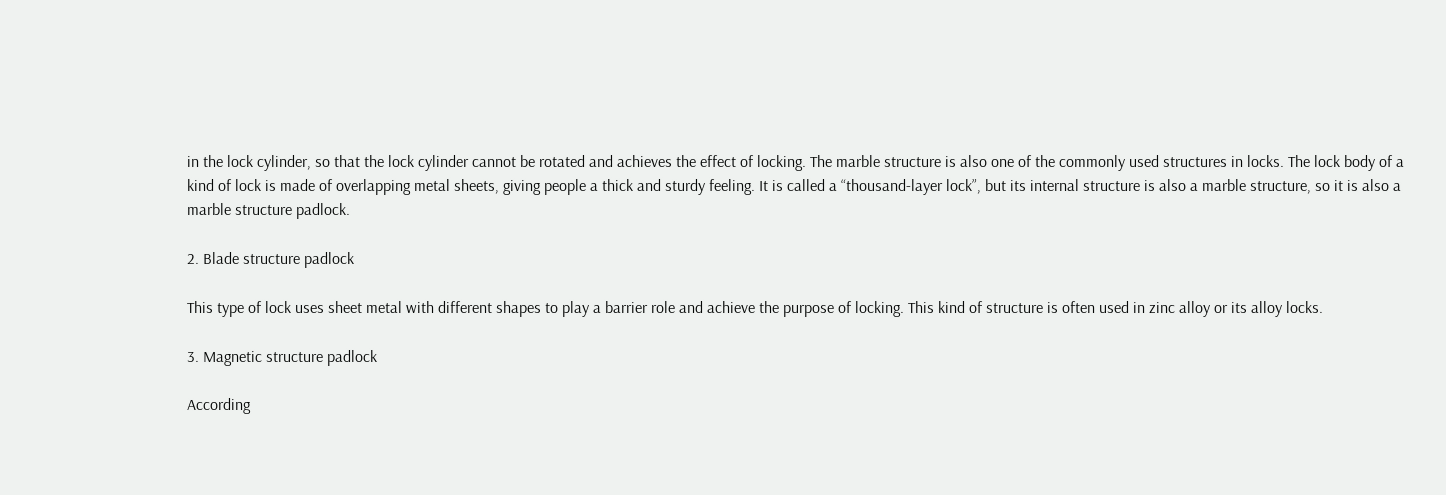in the lock cylinder, so that the lock cylinder cannot be rotated and achieves the effect of locking. The marble structure is also one of the commonly used structures in locks. The lock body of a kind of lock is made of overlapping metal sheets, giving people a thick and sturdy feeling. It is called a “thousand-layer lock”, but its internal structure is also a marble structure, so it is also a marble structure padlock.

2. Blade structure padlock

This type of lock uses sheet metal with different shapes to play a barrier role and achieve the purpose of locking. This kind of structure is often used in zinc alloy or its alloy locks.

3. Magnetic structure padlock

According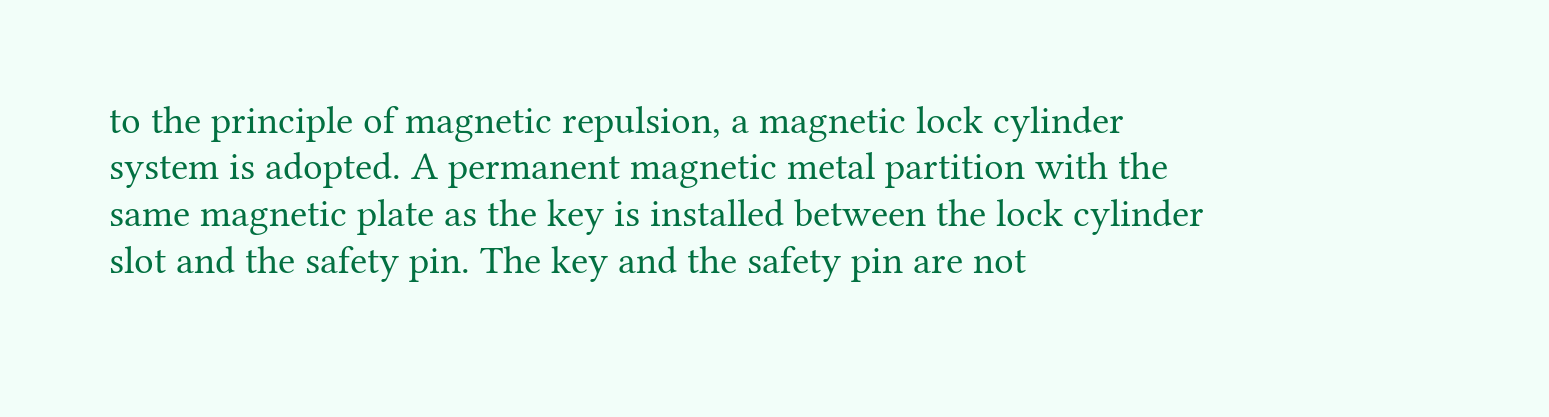to the principle of magnetic repulsion, a magnetic lock cylinder system is adopted. A permanent magnetic metal partition with the same magnetic plate as the key is installed between the lock cylinder slot and the safety pin. The key and the safety pin are not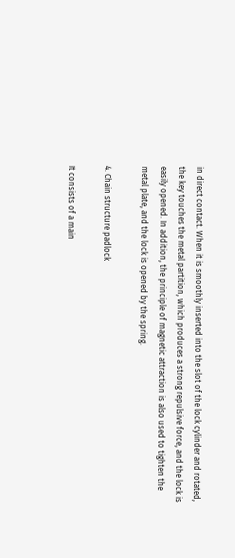in direct contact. When it is smoothly inserted into the slot of the lock cylinder and rotated, the key touches the metal partition, which produces a strong repulsive force, and the lock is easily opened. In addition, the principle of magnetic attraction is also used to tighten the metal plate, and the lock is opened by the spring.

4. Chain structure padlock

It consists of a main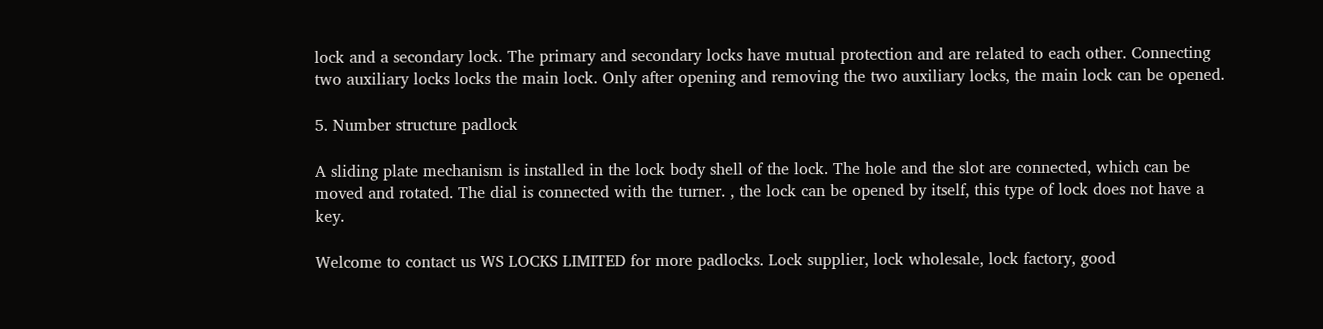lock and a secondary lock. The primary and secondary locks have mutual protection and are related to each other. Connecting two auxiliary locks locks the main lock. Only after opening and removing the two auxiliary locks, the main lock can be opened.

5. Number structure padlock

A sliding plate mechanism is installed in the lock body shell of the lock. The hole and the slot are connected, which can be moved and rotated. The dial is connected with the turner. , the lock can be opened by itself, this type of lock does not have a key.

Welcome to contact us WS LOCKS LIMITED for more padlocks. Lock supplier, lock wholesale, lock factory, good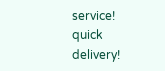service! quick delivery!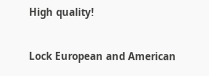High quality!

Lock European and American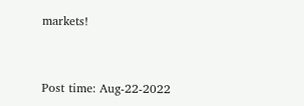markets!


Post time: Aug-22-2022